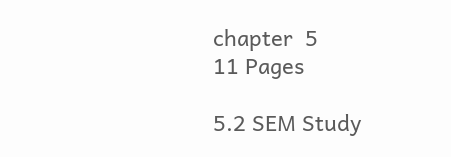chapter  5
11 Pages

5.2 SEM Study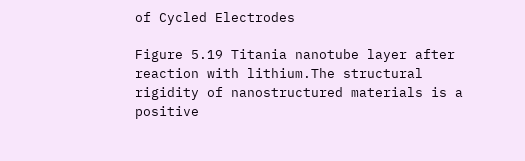of Cycled Electrodes

Figure 5.19 Titania nanotube layer after reaction with lithium.The structural rigidity of nanostructured materials is a positive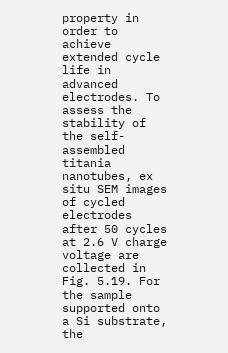property in order to achieve extended cycle life in advanced electrodes. To assess the stability of the self-assembled titania nanotubes, ex situ SEM images of cycled electrodes after 50 cycles at 2.6 V charge voltage are collected in Fig. 5.19. For the sample supported onto a Si substrate, the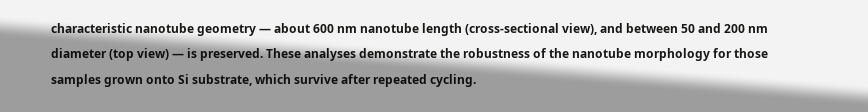characteristic nanotube geometry — about 600 nm nanotube length (cross-sectional view), and between 50 and 200 nm diameter (top view) — is preserved. These analyses demonstrate the robustness of the nanotube morphology for those samples grown onto Si substrate, which survive after repeated cycling.